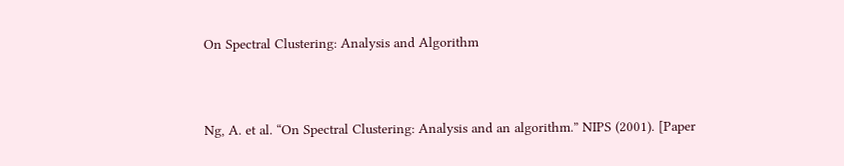On Spectral Clustering: Analysis and Algorithm



Ng, A. et al. “On Spectral Clustering: Analysis and an algorithm.” NIPS (2001). [Paper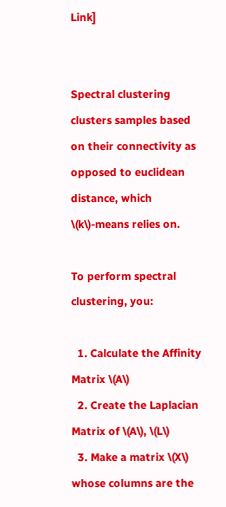Link]


Spectral clustering clusters samples based on their connectivity as opposed to euclidean distance, which \(k\)-means relies on.

To perform spectral clustering, you:

  1. Calculate the Affinity Matrix \(A\)
  2. Create the Laplacian Matrix of \(A\), \(L\)
  3. Make a matrix \(X\) whose columns are the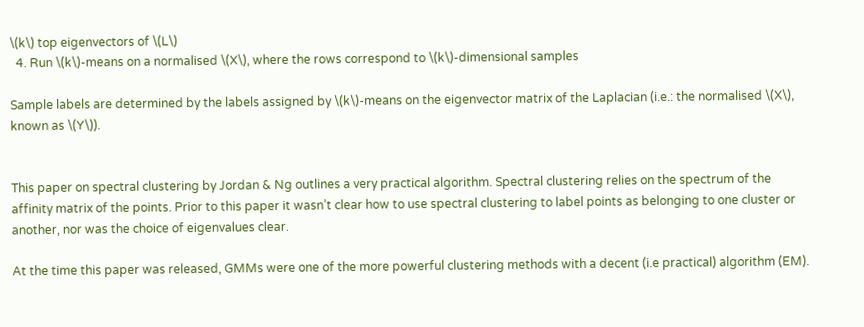\(k\) top eigenvectors of \(L\)
  4. Run \(k\)-means on a normalised \(X\), where the rows correspond to \(k\)-dimensional samples

Sample labels are determined by the labels assigned by \(k\)-means on the eigenvector matrix of the Laplacian (i.e.: the normalised \(X\), known as \(Y\)).


This paper on spectral clustering by Jordan & Ng outlines a very practical algorithm. Spectral clustering relies on the spectrum of the affinity matrix of the points. Prior to this paper it wasn’t clear how to use spectral clustering to label points as belonging to one cluster or another, nor was the choice of eigenvalues clear.

At the time this paper was released, GMMs were one of the more powerful clustering methods with a decent (i.e practical) algorithm (EM).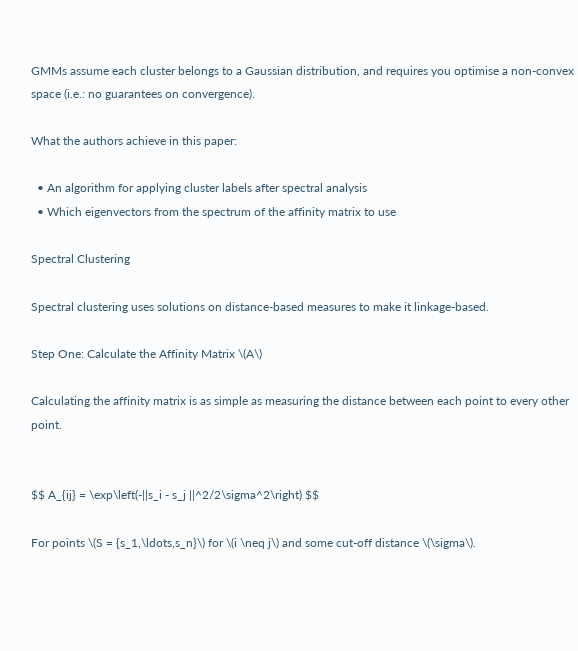GMMs assume each cluster belongs to a Gaussian distribution, and requires you optimise a non-convex space (i.e.: no guarantees on convergence).

What the authors achieve in this paper:

  • An algorithm for applying cluster labels after spectral analysis
  • Which eigenvectors from the spectrum of the affinity matrix to use

Spectral Clustering

Spectral clustering uses solutions on distance-based measures to make it linkage-based.

Step One: Calculate the Affinity Matrix \(A\)

Calculating the affinity matrix is as simple as measuring the distance between each point to every other point.


$$ A_{ij} = \exp\left(-||s_i - s_j ||^2/2\sigma^2\right) $$

For points \(S = {s_1,\ldots,s_n}\) for \(i \neq j\) and some cut-off distance \(\sigma\).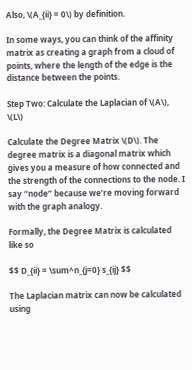Also, \(A_{ii} = 0\) by definition.

In some ways, you can think of the affinity matrix as creating a graph from a cloud of points, where the length of the edge is the distance between the points.

Step Two: Calculate the Laplacian of \(A\), \(L\)

Calculate the Degree Matrix \(D\). The degree matrix is a diagonal matrix which gives you a measure of how connected and the strength of the connections to the node. I say “node” because we’re moving forward with the graph analogy.

Formally, the Degree Matrix is calculated like so

$$ D_{ii} = \sum^n_{j=0} s_{ij} $$

The Laplacian matrix can now be calculated using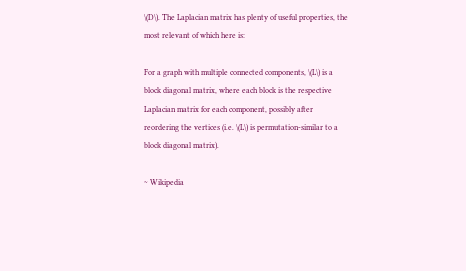\(D\). The Laplacian matrix has plenty of useful properties, the most relevant of which here is:

For a graph with multiple connected components, \(L\) is a block diagonal matrix, where each block is the respective Laplacian matrix for each component, possibly after reordering the vertices (i.e. \(L\) is permutation-similar to a block diagonal matrix).

~ Wikipedia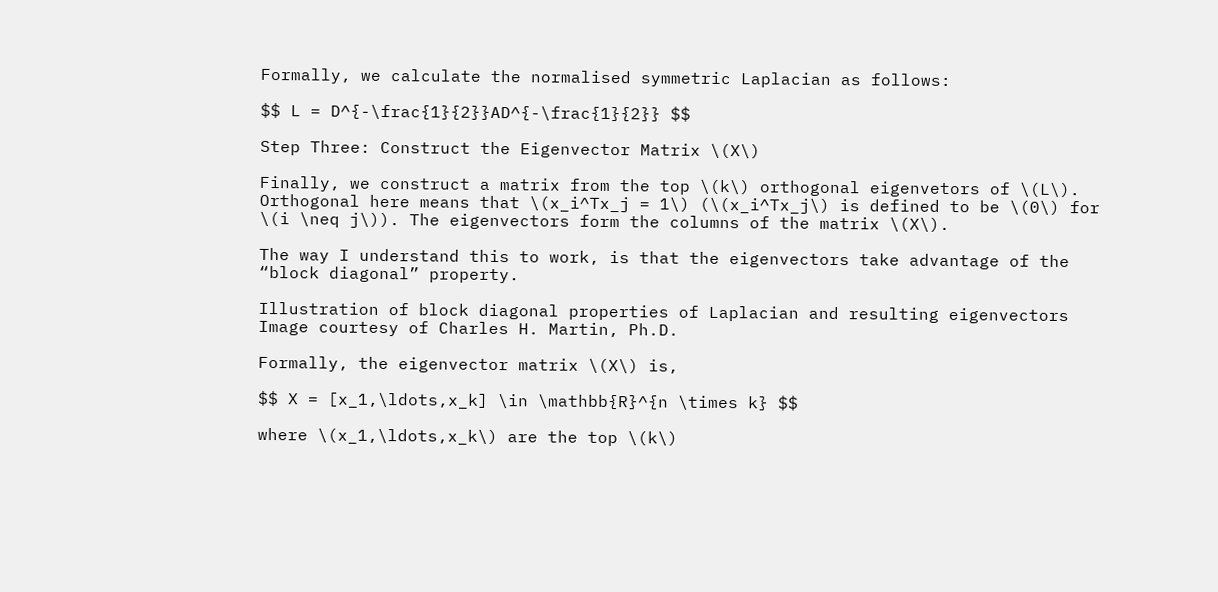Formally, we calculate the normalised symmetric Laplacian as follows:

$$ L = D^{-\frac{1}{2}}AD^{-\frac{1}{2}} $$

Step Three: Construct the Eigenvector Matrix \(X\)

Finally, we construct a matrix from the top \(k\) orthogonal eigenvetors of \(L\). Orthogonal here means that \(x_i^Tx_j = 1\) (\(x_i^Tx_j\) is defined to be \(0\) for \(i \neq j\)). The eigenvectors form the columns of the matrix \(X\).

The way I understand this to work, is that the eigenvectors take advantage of the “block diagonal” property.

Illustration of block diagonal properties of Laplacian and resulting eigenvectors Image courtesy of Charles H. Martin, Ph.D.

Formally, the eigenvector matrix \(X\) is,

$$ X = [x_1,\ldots,x_k] \in \mathbb{R}^{n \times k} $$

where \(x_1,\ldots,x_k\) are the top \(k\)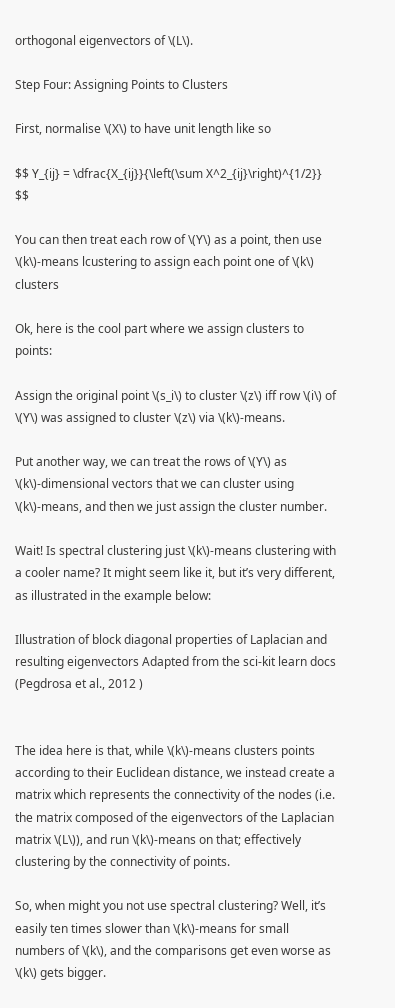orthogonal eigenvectors of \(L\).

Step Four: Assigning Points to Clusters

First, normalise \(X\) to have unit length like so

$$ Y_{ij} = \dfrac{X_{ij}}{\left(\sum X^2_{ij}\right)^{1/2}} $$

You can then treat each row of \(Y\) as a point, then use \(k\)-means lcustering to assign each point one of \(k\) clusters

Ok, here is the cool part where we assign clusters to points:

Assign the original point \(s_i\) to cluster \(z\) iff row \(i\) of \(Y\) was assigned to cluster \(z\) via \(k\)-means.

Put another way, we can treat the rows of \(Y\) as \(k\)-dimensional vectors that we can cluster using \(k\)-means, and then we just assign the cluster number.

Wait! Is spectral clustering just \(k\)-means clustering with a cooler name? It might seem like it, but it’s very different, as illustrated in the example below:

Illustration of block diagonal properties of Laplacian and resulting eigenvectors Adapted from the sci-kit learn docs (Pegdrosa et al., 2012 )


The idea here is that, while \(k\)-means clusters points according to their Euclidean distance, we instead create a matrix which represents the connectivity of the nodes (i.e. the matrix composed of the eigenvectors of the Laplacian matrix \(L\)), and run \(k\)-means on that; effectively clustering by the connectivity of points.

So, when might you not use spectral clustering? Well, it’s easily ten times slower than \(k\)-means for small numbers of \(k\), and the comparisons get even worse as \(k\) gets bigger.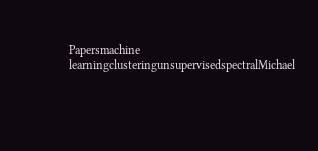Papersmachine learningclusteringunsupervisedspectralMichael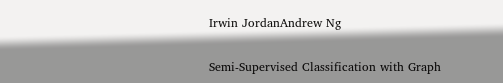Irwin JordanAndrew Ng

Semi-Supervised Classification with Graph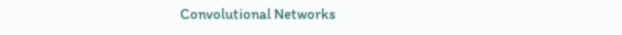Convolutional Networks